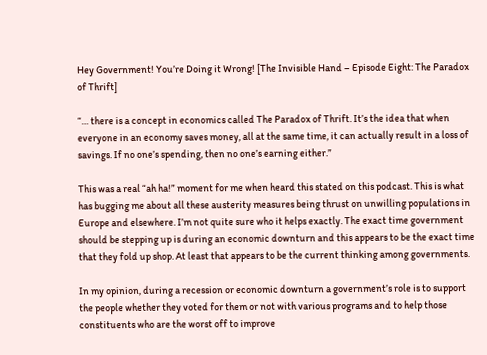Hey Government! You’re Doing it Wrong! [The Invisible Hand – Episode Eight: The Paradox of Thrift]

“… there is a concept in economics called The Paradox of Thrift. It’s the idea that when everyone in an economy saves money, all at the same time, it can actually result in a loss of savings. If no one’s spending, then no one’s earning either.”

This was a real “ah ha!” moment for me when heard this stated on this podcast. This is what has bugging me about all these austerity measures being thrust on unwilling populations in Europe and elsewhere. I’m not quite sure who it helps exactly. The exact time government should be stepping up is during an economic downturn and this appears to be the exact time that they fold up shop. At least that appears to be the current thinking among governments.

In my opinion, during a recession or economic downturn a government’s role is to support the people whether they voted for them or not with various programs and to help those constituents who are the worst off to improve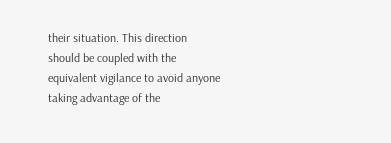their situation. This direction should be coupled with the equivalent vigilance to avoid anyone taking advantage of the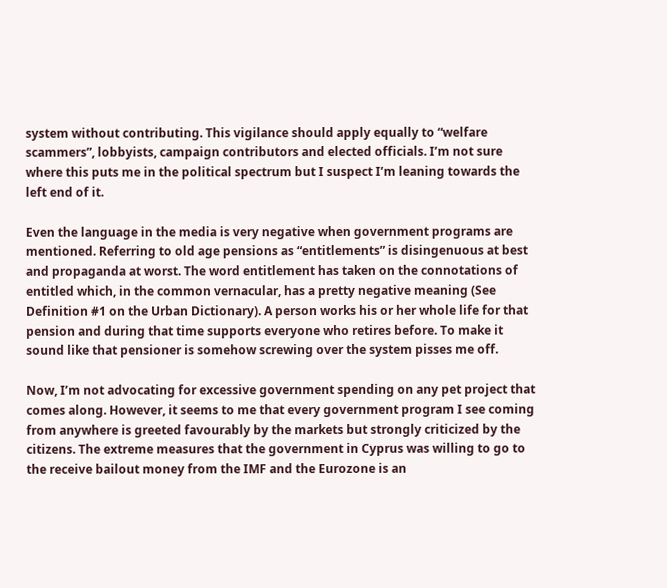system without contributing. This vigilance should apply equally to “welfare scammers”, lobbyists, campaign contributors and elected officials. I’m not sure where this puts me in the political spectrum but I suspect I’m leaning towards the left end of it.

Even the language in the media is very negative when government programs are mentioned. Referring to old age pensions as “entitlements” is disingenuous at best and propaganda at worst. The word entitlement has taken on the connotations of entitled which, in the common vernacular, has a pretty negative meaning (See Definition #1 on the Urban Dictionary). A person works his or her whole life for that pension and during that time supports everyone who retires before. To make it sound like that pensioner is somehow screwing over the system pisses me off.

Now, I’m not advocating for excessive government spending on any pet project that comes along. However, it seems to me that every government program I see coming from anywhere is greeted favourably by the markets but strongly criticized by the citizens. The extreme measures that the government in Cyprus was willing to go to the receive bailout money from the IMF and the Eurozone is an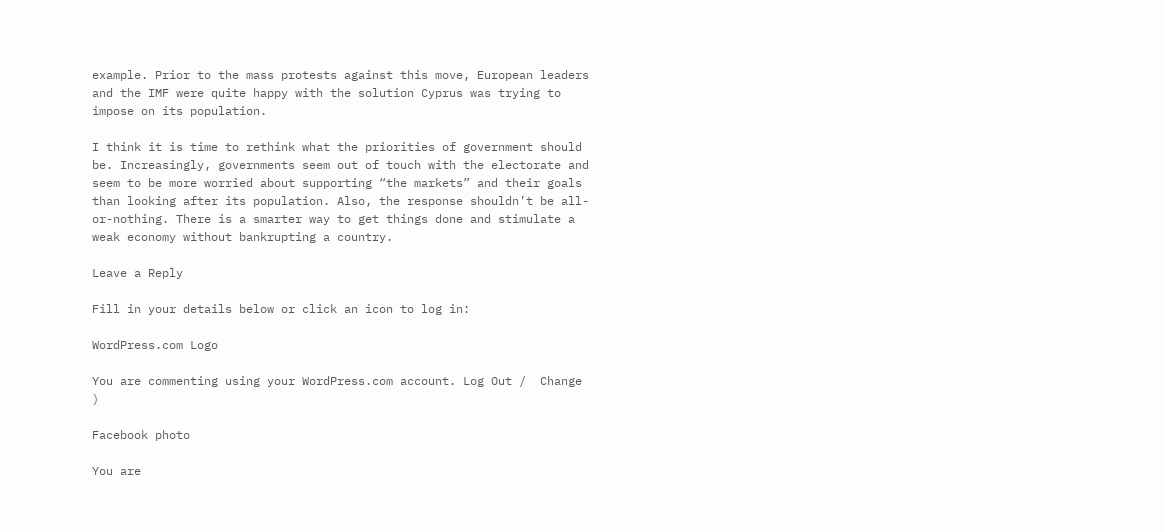example. Prior to the mass protests against this move, European leaders and the IMF were quite happy with the solution Cyprus was trying to impose on its population.

I think it is time to rethink what the priorities of government should be. Increasingly, governments seem out of touch with the electorate and seem to be more worried about supporting “the markets” and their goals than looking after its population. Also, the response shouldn’t be all-or-nothing. There is a smarter way to get things done and stimulate a weak economy without bankrupting a country.

Leave a Reply

Fill in your details below or click an icon to log in:

WordPress.com Logo

You are commenting using your WordPress.com account. Log Out /  Change )

Facebook photo

You are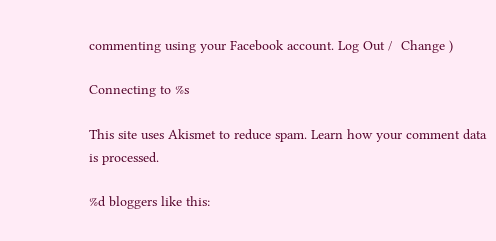commenting using your Facebook account. Log Out /  Change )

Connecting to %s

This site uses Akismet to reduce spam. Learn how your comment data is processed.

%d bloggers like this: